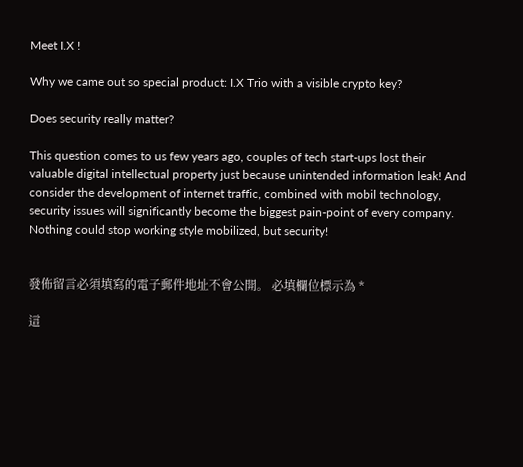Meet I.X !

Why we came out so special product: I.X Trio with a visible crypto key?

Does security really matter?

This question comes to us few years ago, couples of tech start-ups lost their valuable digital intellectual property just because unintended information leak! And consider the development of internet traffic, combined with mobil technology, security issues will significantly become the biggest pain-point of every company. Nothing could stop working style mobilized, but security!


發佈留言必須填寫的電子郵件地址不會公開。 必填欄位標示為 *

這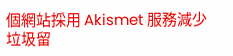個網站採用 Akismet 服務減少垃圾留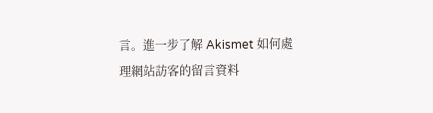言。進一步了解 Akismet 如何處理網站訪客的留言資料